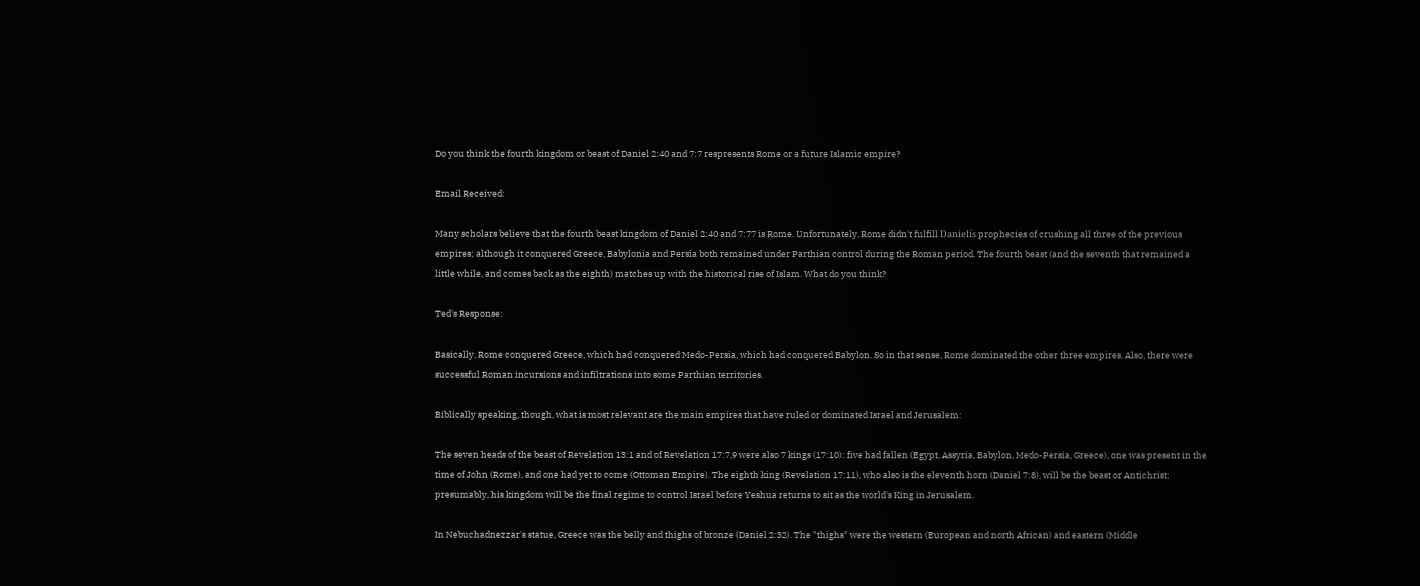Do you think the fourth kingdom or beast of Daniel 2:40 and 7:7 respresents Rome or a future Islamic empire?

Email Received:

Many scholars believe that the fourth beast kingdom of Daniel 2:40 and 7:77 is Rome. Unfortunately, Rome didn't fulfill Danielís prophecies of crushing all three of the previous empires; although it conquered Greece, Babylonia and Persia both remained under Parthian control during the Roman period. The fourth beast (and the seventh that remained a little while, and comes back as the eighth) matches up with the historical rise of Islam. What do you think?

Ted's Response:

Basically, Rome conquered Greece, which had conquered Medo-Persia, which had conquered Babylon. So in that sense, Rome dominated the other three empires. Also, there were successful Roman incursions and infiltrations into some Parthian territories.

Biblically speaking, though, what is most relevant are the main empires that have ruled or dominated Israel and Jerusalem:

The seven heads of the beast of Revelation 13:1 and of Revelation 17:7,9 were also 7 kings (17:10): five had fallen (Egypt, Assyria, Babylon, Medo-Persia, Greece), one was present in the time of John (Rome), and one had yet to come (Ottoman Empire). The eighth king (Revelation 17:11), who also is the eleventh horn (Daniel 7:8), will be the beast or Antichrist; presumably, his kingdom will be the final regime to control Israel before Yeshua returns to sit as the world's King in Jerusalem.

In Nebuchadnezzar's statue, Greece was the belly and thighs of bronze (Daniel 2:32). The "thighs" were the western (European and north African) and eastern (Middle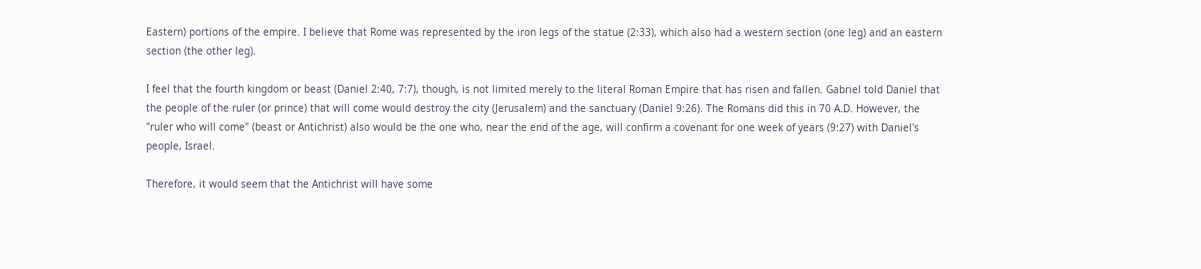Eastern) portions of the empire. I believe that Rome was represented by the iron legs of the statue (2:33), which also had a western section (one leg) and an eastern section (the other leg).

I feel that the fourth kingdom or beast (Daniel 2:40, 7:7), though, is not limited merely to the literal Roman Empire that has risen and fallen. Gabriel told Daniel that the people of the ruler (or prince) that will come would destroy the city (Jerusalem) and the sanctuary (Daniel 9:26). The Romans did this in 70 A.D. However, the "ruler who will come" (beast or Antichrist) also would be the one who, near the end of the age, will confirm a covenant for one week of years (9:27) with Daniel's people, Israel.

Therefore, it would seem that the Antichrist will have some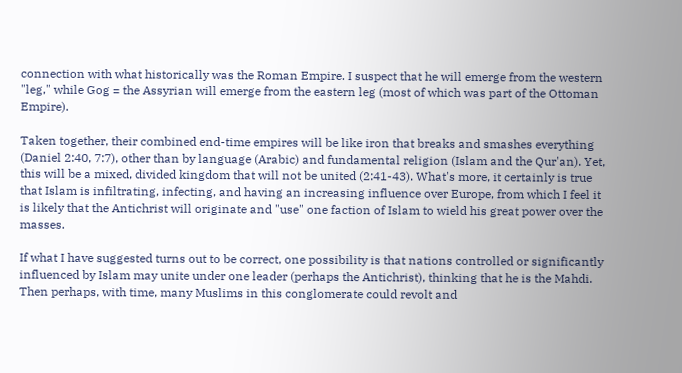connection with what historically was the Roman Empire. I suspect that he will emerge from the western "leg," while Gog = the Assyrian will emerge from the eastern leg (most of which was part of the Ottoman Empire).

Taken together, their combined end-time empires will be like iron that breaks and smashes everything (Daniel 2:40, 7:7), other than by language (Arabic) and fundamental religion (Islam and the Qur'an). Yet, this will be a mixed, divided kingdom that will not be united (2:41-43). What's more, it certainly is true that Islam is infiltrating, infecting, and having an increasing influence over Europe, from which I feel it is likely that the Antichrist will originate and "use" one faction of Islam to wield his great power over the masses.

If what I have suggested turns out to be correct, one possibility is that nations controlled or significantly influenced by Islam may unite under one leader (perhaps the Antichrist), thinking that he is the Mahdi. Then perhaps, with time, many Muslims in this conglomerate could revolt and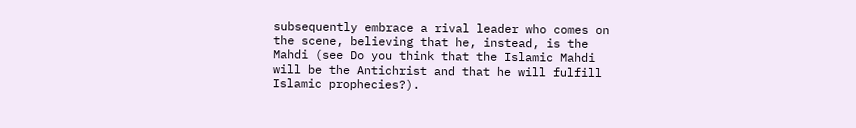subsequently embrace a rival leader who comes on the scene, believing that he, instead, is the Mahdi (see Do you think that the Islamic Mahdi will be the Antichrist and that he will fulfill Islamic prophecies?).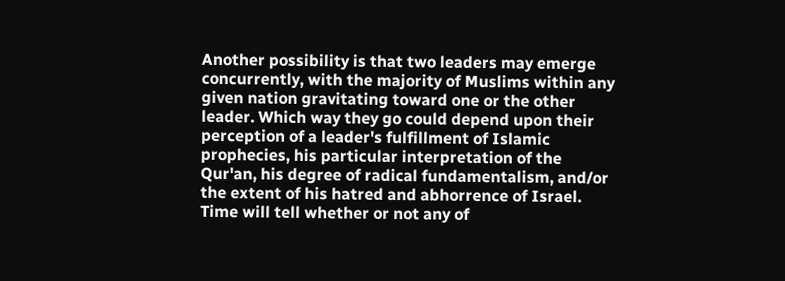Another possibility is that two leaders may emerge concurrently, with the majority of Muslims within any given nation gravitating toward one or the other leader. Which way they go could depend upon their perception of a leader's fulfillment of Islamic prophecies, his particular interpretation of the Qur'an, his degree of radical fundamentalism, and/or the extent of his hatred and abhorrence of Israel. Time will tell whether or not any of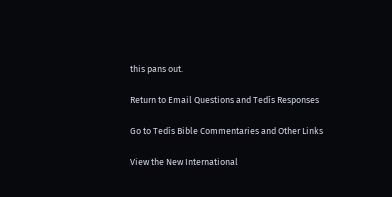this pans out.

Return to Email Questions and Tedís Responses

Go to Tedís Bible Commentaries and Other Links

View the New International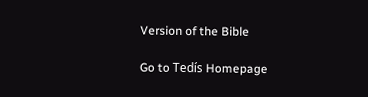Version of the Bible

Go to Tedís Homepage